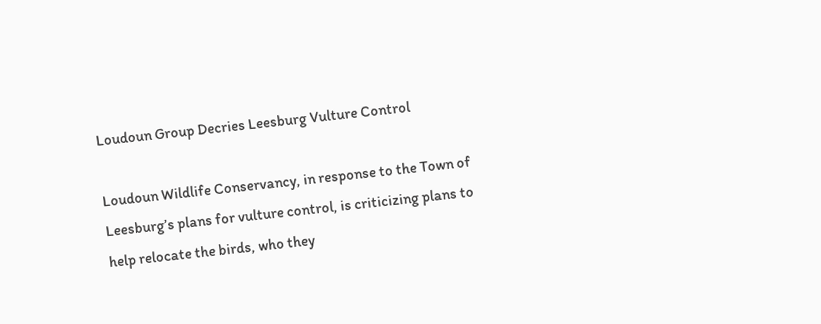Loudoun Group Decries Leesburg Vulture Control

Loudoun Wildlife Conservancy, in response to the Town of Leesburg’s plans for vulture control, is criticizing plans to help relocate the birds, who they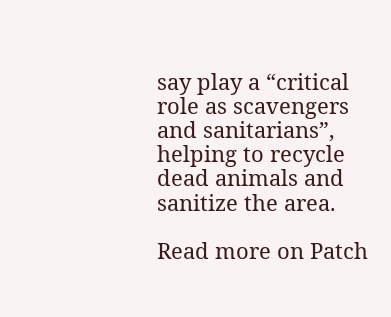say play a “critical role as scavengers and sanitarians”, helping to recycle dead animals and sanitize the area.

Read more on Patch